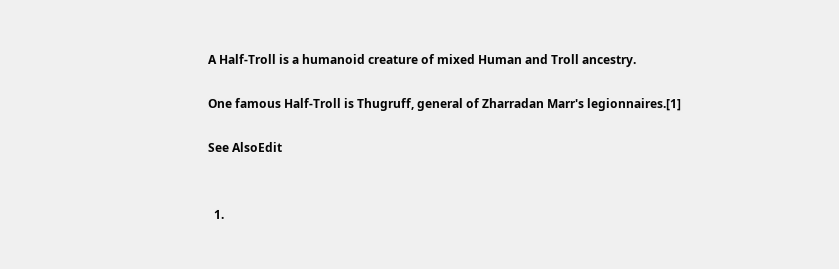A Half-Troll is a humanoid creature of mixed Human and Troll ancestry.

One famous Half-Troll is Thugruff, general of Zharradan Marr's legionnaires.[1]

See AlsoEdit


  1.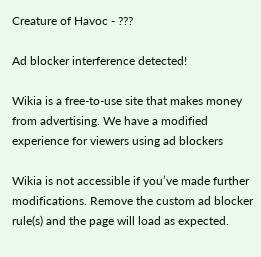Creature of Havoc - ???

Ad blocker interference detected!

Wikia is a free-to-use site that makes money from advertising. We have a modified experience for viewers using ad blockers

Wikia is not accessible if you’ve made further modifications. Remove the custom ad blocker rule(s) and the page will load as expected.